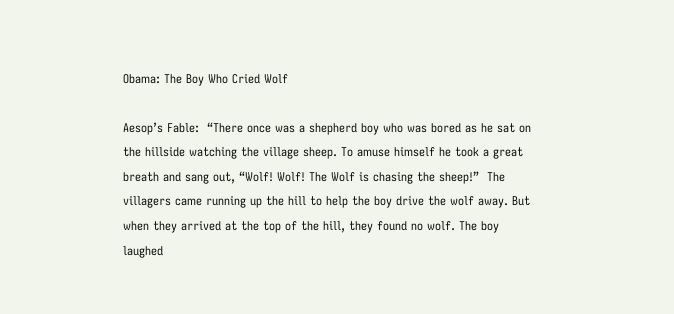Obama: The Boy Who Cried Wolf

Aesop’s Fable:  “There once was a shepherd boy who was bored as he sat on the hillside watching the village sheep. To amuse himself he took a great breath and sang out, “Wolf! Wolf! The Wolf is chasing the sheep!”  The villagers came running up the hill to help the boy drive the wolf away. But when they arrived at the top of the hill, they found no wolf. The boy laughed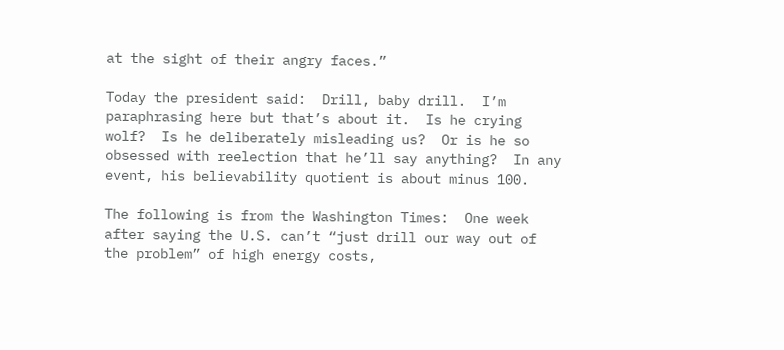at the sight of their angry faces.”

Today the president said:  Drill, baby drill.  I’m paraphrasing here but that’s about it.  Is he crying wolf?  Is he deliberately misleading us?  Or is he so obsessed with reelection that he’ll say anything?  In any event, his believability quotient is about minus 100.

The following is from the Washington Times:  One week after saying the U.S. can’t “just drill our way out of the problem” of high energy costs,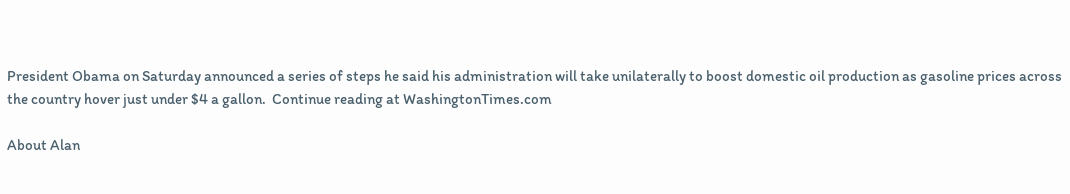President Obama on Saturday announced a series of steps he said his administration will take unilaterally to boost domestic oil production as gasoline prices across the country hover just under $4 a gallon.  Continue reading at WashingtonTimes.com

About Alan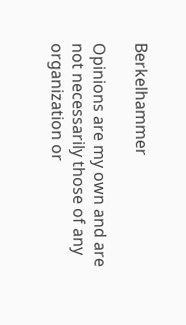Berkelhammer

Opinions are my own and are not necessarily those of any organization or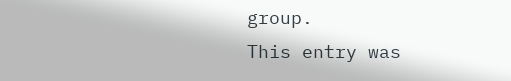group.
This entry was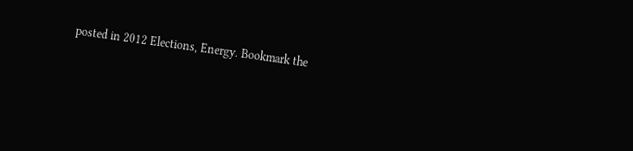posted in 2012 Elections, Energy. Bookmark the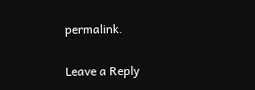permalink.

Leave a Reply